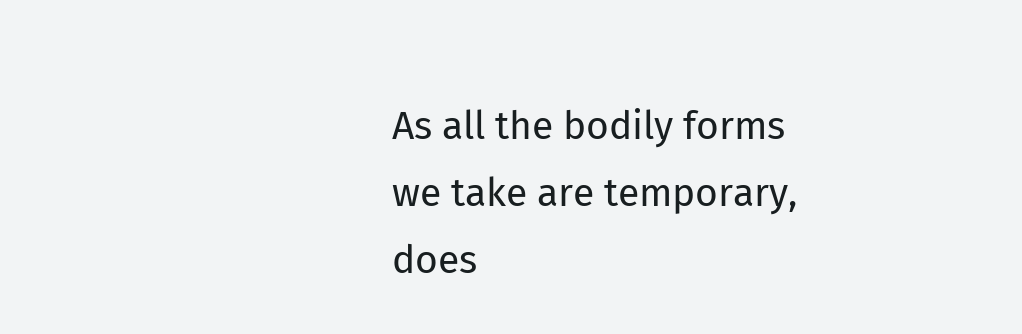As all the bodily forms we take are temporary, does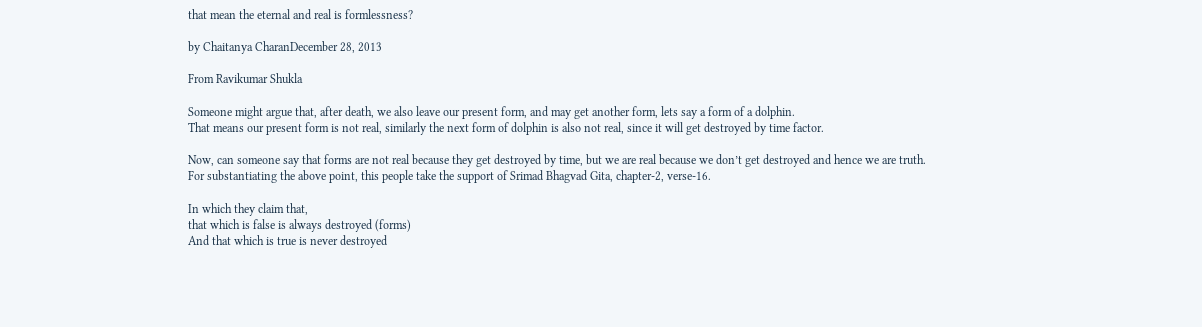that mean the eternal and real is formlessness?

by Chaitanya CharanDecember 28, 2013

From Ravikumar Shukla

Someone might argue that, after death, we also leave our present form, and may get another form, lets say a form of a dolphin.
That means our present form is not real, similarly the next form of dolphin is also not real, since it will get destroyed by time factor.

Now, can someone say that forms are not real because they get destroyed by time, but we are real because we don’t get destroyed and hence we are truth.
For substantiating the above point, this people take the support of Srimad Bhagvad Gita, chapter-2, verse-16.

In which they claim that,
that which is false is always destroyed (forms)
And that which is true is never destroyed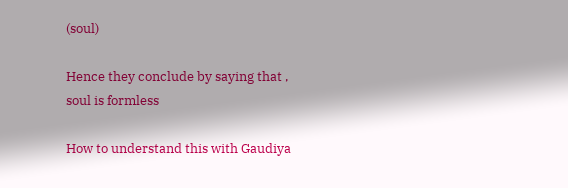(soul)

Hence they conclude by saying that , soul is formless

How to understand this with Gaudiya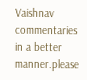Vaishnav commentaries in a better manner.please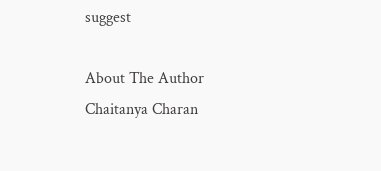suggest

About The Author
Chaitanya Charan